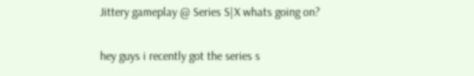Jittery gameplay @ Series S|X whats going on?

hey guys i recently got the series s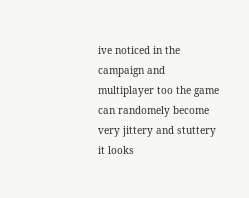ive noticed in the campaign and multiplayer too the game can randomely become very jittery and stuttery it looks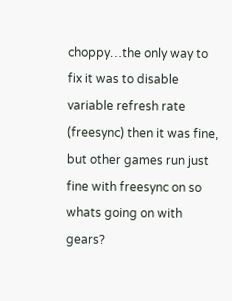choppy…the only way to fix it was to disable variable refresh rate (freesync) then it was fine,
but other games run just fine with freesync on so whats going on with gears?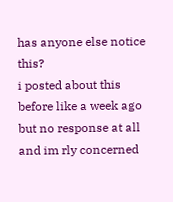has anyone else notice this?
i posted about this before like a week ago but no response at all and im rly concerned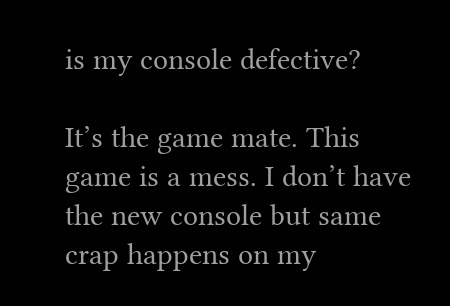is my console defective?

It’s the game mate. This game is a mess. I don’t have the new console but same crap happens on my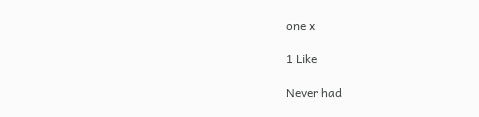one x

1 Like

Never had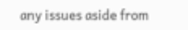any issues aside from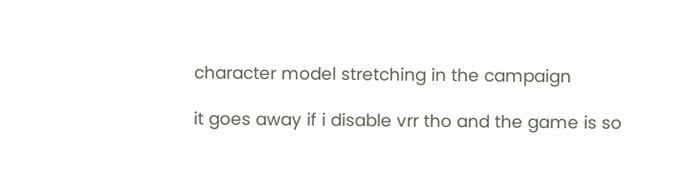character model stretching in the campaign

it goes away if i disable vrr tho and the game is so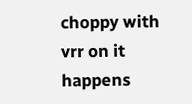choppy with vrr on it happens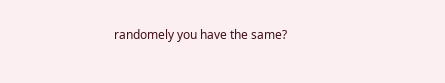randomely you have the same?